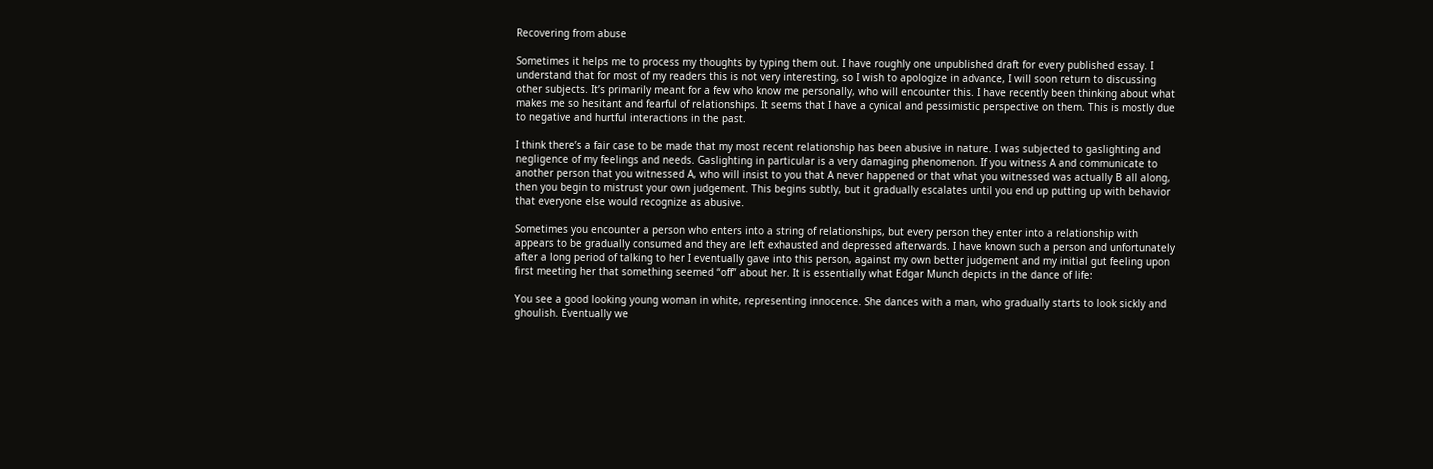Recovering from abuse

Sometimes it helps me to process my thoughts by typing them out. I have roughly one unpublished draft for every published essay. I understand that for most of my readers this is not very interesting, so I wish to apologize in advance, I will soon return to discussing other subjects. It’s primarily meant for a few who know me personally, who will encounter this. I have recently been thinking about what makes me so hesitant and fearful of relationships. It seems that I have a cynical and pessimistic perspective on them. This is mostly due to negative and hurtful interactions in the past.

I think there’s a fair case to be made that my most recent relationship has been abusive in nature. I was subjected to gaslighting and negligence of my feelings and needs. Gaslighting in particular is a very damaging phenomenon. If you witness A and communicate to another person that you witnessed A, who will insist to you that A never happened or that what you witnessed was actually B all along, then you begin to mistrust your own judgement. This begins subtly, but it gradually escalates until you end up putting up with behavior that everyone else would recognize as abusive.

Sometimes you encounter a person who enters into a string of relationships, but every person they enter into a relationship with appears to be gradually consumed and they are left exhausted and depressed afterwards. I have known such a person and unfortunately after a long period of talking to her I eventually gave into this person, against my own better judgement and my initial gut feeling upon first meeting her that something seemed “off” about her. It is essentially what Edgar Munch depicts in the dance of life:

You see a good looking young woman in white, representing innocence. She dances with a man, who gradually starts to look sickly and ghoulish. Eventually we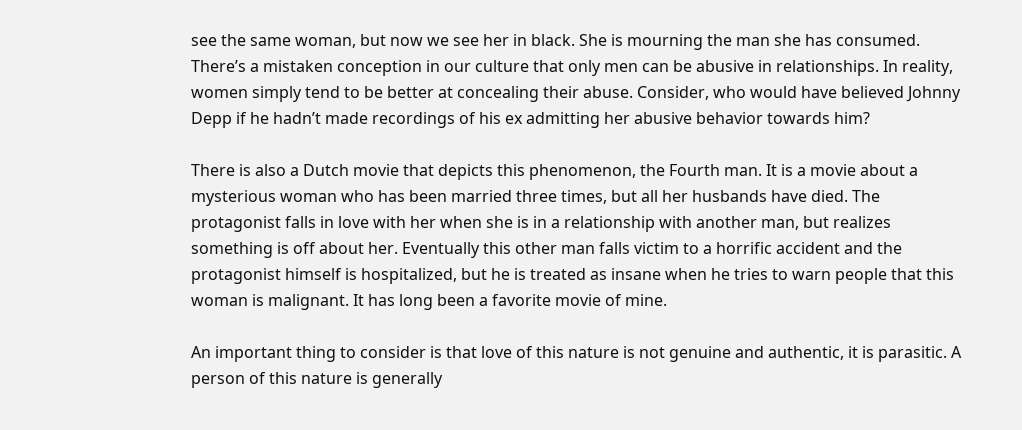see the same woman, but now we see her in black. She is mourning the man she has consumed. There’s a mistaken conception in our culture that only men can be abusive in relationships. In reality, women simply tend to be better at concealing their abuse. Consider, who would have believed Johnny Depp if he hadn’t made recordings of his ex admitting her abusive behavior towards him?

There is also a Dutch movie that depicts this phenomenon, the Fourth man. It is a movie about a mysterious woman who has been married three times, but all her husbands have died. The protagonist falls in love with her when she is in a relationship with another man, but realizes something is off about her. Eventually this other man falls victim to a horrific accident and the protagonist himself is hospitalized, but he is treated as insane when he tries to warn people that this woman is malignant. It has long been a favorite movie of mine.

An important thing to consider is that love of this nature is not genuine and authentic, it is parasitic. A person of this nature is generally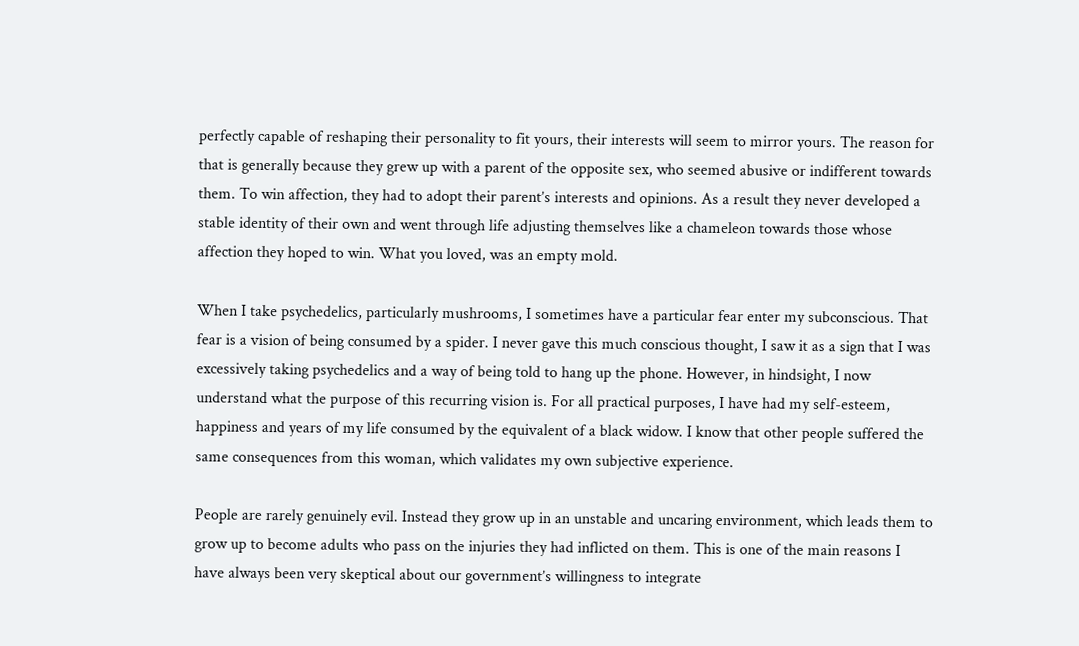perfectly capable of reshaping their personality to fit yours, their interests will seem to mirror yours. The reason for that is generally because they grew up with a parent of the opposite sex, who seemed abusive or indifferent towards them. To win affection, they had to adopt their parent’s interests and opinions. As a result they never developed a stable identity of their own and went through life adjusting themselves like a chameleon towards those whose affection they hoped to win. What you loved, was an empty mold.

When I take psychedelics, particularly mushrooms, I sometimes have a particular fear enter my subconscious. That fear is a vision of being consumed by a spider. I never gave this much conscious thought, I saw it as a sign that I was excessively taking psychedelics and a way of being told to hang up the phone. However, in hindsight, I now understand what the purpose of this recurring vision is. For all practical purposes, I have had my self-esteem, happiness and years of my life consumed by the equivalent of a black widow. I know that other people suffered the same consequences from this woman, which validates my own subjective experience.

People are rarely genuinely evil. Instead they grow up in an unstable and uncaring environment, which leads them to grow up to become adults who pass on the injuries they had inflicted on them. This is one of the main reasons I have always been very skeptical about our government’s willingness to integrate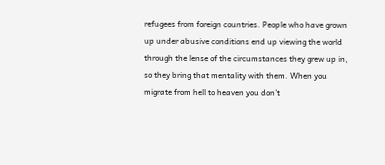refugees from foreign countries. People who have grown up under abusive conditions end up viewing the world through the lense of the circumstances they grew up in, so they bring that mentality with them. When you migrate from hell to heaven you don’t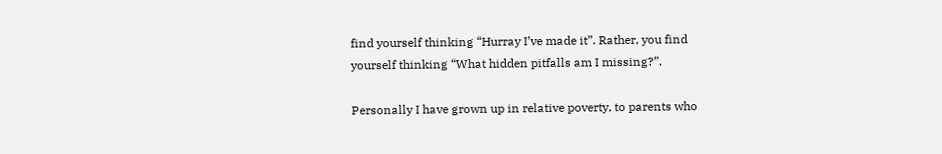find yourself thinking “Hurray I’ve made it”. Rather, you find yourself thinking “What hidden pitfalls am I missing?”.

Personally I have grown up in relative poverty, to parents who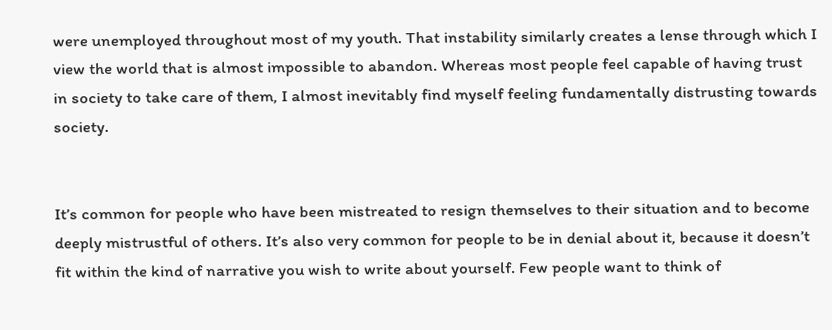were unemployed throughout most of my youth. That instability similarly creates a lense through which I view the world that is almost impossible to abandon. Whereas most people feel capable of having trust in society to take care of them, I almost inevitably find myself feeling fundamentally distrusting towards society.


It’s common for people who have been mistreated to resign themselves to their situation and to become deeply mistrustful of others. It’s also very common for people to be in denial about it, because it doesn’t fit within the kind of narrative you wish to write about yourself. Few people want to think of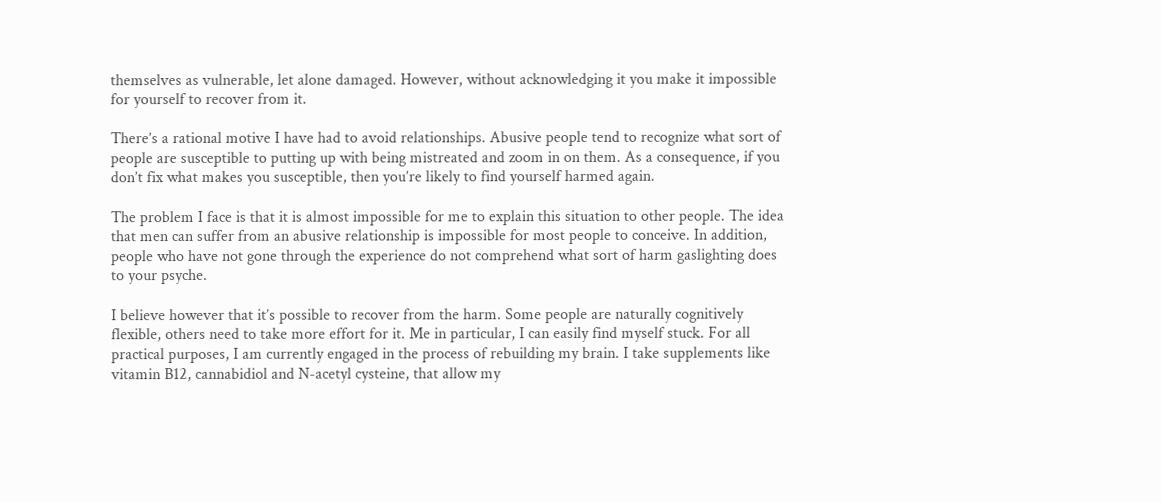themselves as vulnerable, let alone damaged. However, without acknowledging it you make it impossible for yourself to recover from it.

There’s a rational motive I have had to avoid relationships. Abusive people tend to recognize what sort of people are susceptible to putting up with being mistreated and zoom in on them. As a consequence, if you don’t fix what makes you susceptible, then you’re likely to find yourself harmed again.

The problem I face is that it is almost impossible for me to explain this situation to other people. The idea that men can suffer from an abusive relationship is impossible for most people to conceive. In addition, people who have not gone through the experience do not comprehend what sort of harm gaslighting does to your psyche.

I believe however that it’s possible to recover from the harm. Some people are naturally cognitively flexible, others need to take more effort for it. Me in particular, I can easily find myself stuck. For all practical purposes, I am currently engaged in the process of rebuilding my brain. I take supplements like vitamin B12, cannabidiol and N-acetyl cysteine, that allow my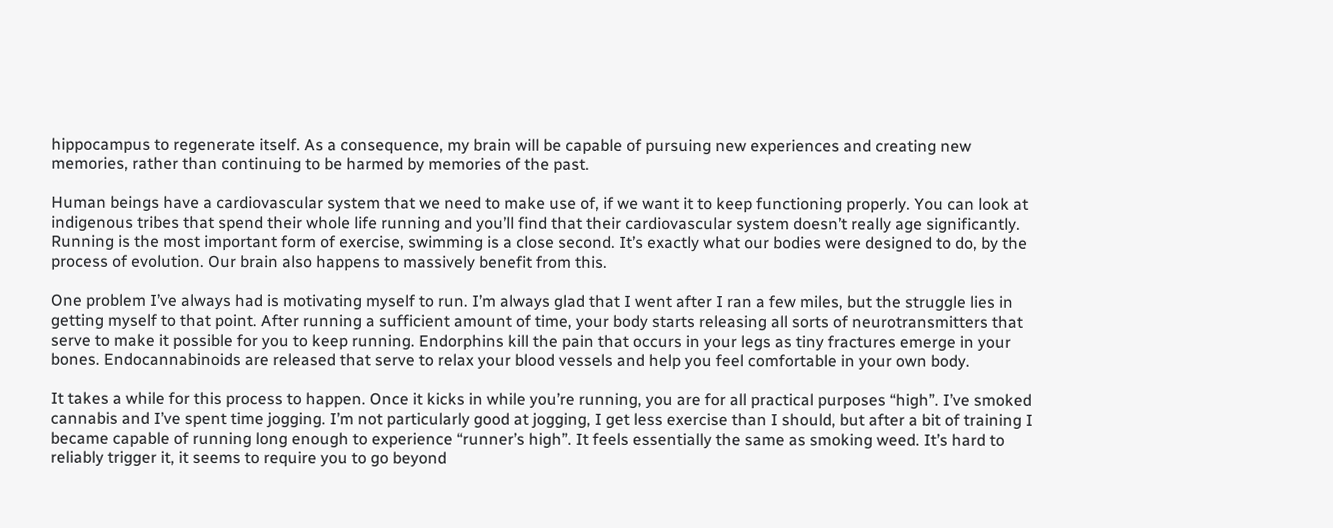hippocampus to regenerate itself. As a consequence, my brain will be capable of pursuing new experiences and creating new memories, rather than continuing to be harmed by memories of the past.

Human beings have a cardiovascular system that we need to make use of, if we want it to keep functioning properly. You can look at indigenous tribes that spend their whole life running and you’ll find that their cardiovascular system doesn’t really age significantly. Running is the most important form of exercise, swimming is a close second. It’s exactly what our bodies were designed to do, by the process of evolution. Our brain also happens to massively benefit from this.

One problem I’ve always had is motivating myself to run. I’m always glad that I went after I ran a few miles, but the struggle lies in getting myself to that point. After running a sufficient amount of time, your body starts releasing all sorts of neurotransmitters that serve to make it possible for you to keep running. Endorphins kill the pain that occurs in your legs as tiny fractures emerge in your bones. Endocannabinoids are released that serve to relax your blood vessels and help you feel comfortable in your own body.

It takes a while for this process to happen. Once it kicks in while you’re running, you are for all practical purposes “high”. I’ve smoked cannabis and I’ve spent time jogging. I’m not particularly good at jogging, I get less exercise than I should, but after a bit of training I became capable of running long enough to experience “runner’s high”. It feels essentially the same as smoking weed. It’s hard to reliably trigger it, it seems to require you to go beyond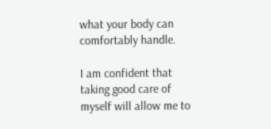what your body can comfortably handle.

I am confident that taking good care of myself will allow me to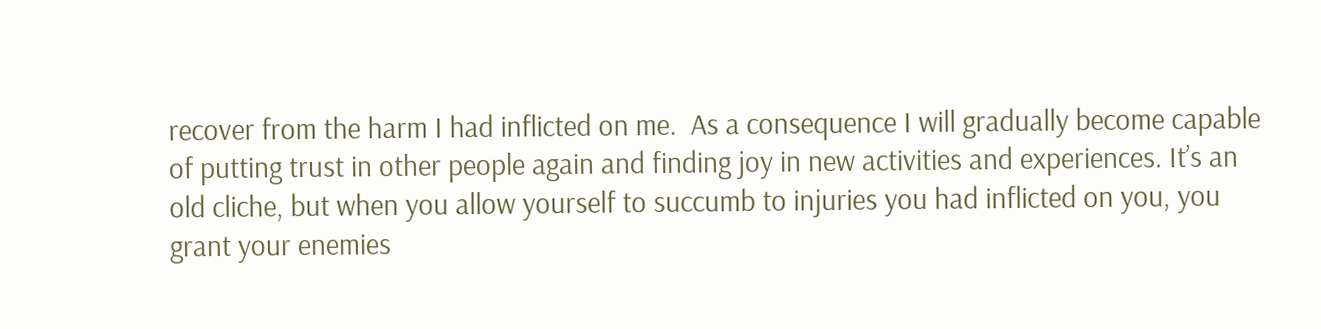recover from the harm I had inflicted on me.  As a consequence I will gradually become capable of putting trust in other people again and finding joy in new activities and experiences. It’s an old cliche, but when you allow yourself to succumb to injuries you had inflicted on you, you grant your enemies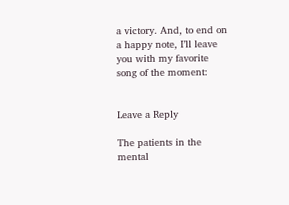a victory. And, to end on a happy note, I’ll leave you with my favorite song of the moment:


Leave a Reply

The patients in the mental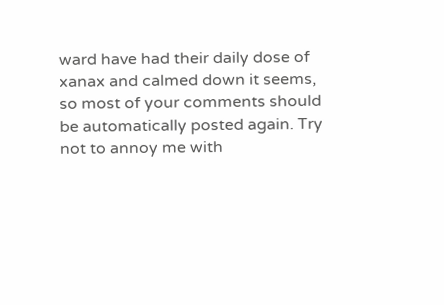ward have had their daily dose of xanax and calmed down it seems, so most of your comments should be automatically posted again. Try not to annoy me with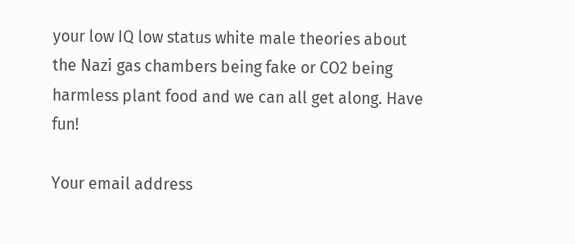your low IQ low status white male theories about the Nazi gas chambers being fake or CO2 being harmless plant food and we can all get along. Have fun!

Your email address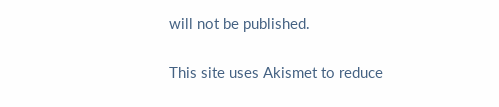will not be published.


This site uses Akismet to reduce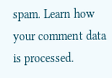spam. Learn how your comment data is processed.